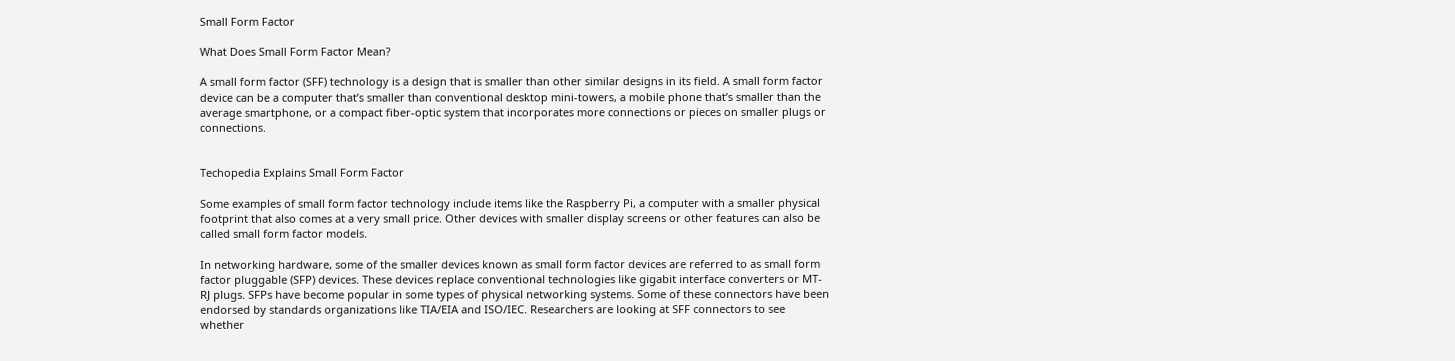Small Form Factor

What Does Small Form Factor Mean?

A small form factor (SFF) technology is a design that is smaller than other similar designs in its field. A small form factor device can be a computer that’s smaller than conventional desktop mini-towers, a mobile phone that’s smaller than the average smartphone, or a compact fiber-optic system that incorporates more connections or pieces on smaller plugs or connections.


Techopedia Explains Small Form Factor

Some examples of small form factor technology include items like the Raspberry Pi, a computer with a smaller physical footprint that also comes at a very small price. Other devices with smaller display screens or other features can also be called small form factor models.

In networking hardware, some of the smaller devices known as small form factor devices are referred to as small form factor pluggable (SFP) devices. These devices replace conventional technologies like gigabit interface converters or MT-RJ plugs. SFPs have become popular in some types of physical networking systems. Some of these connectors have been endorsed by standards organizations like TIA/EIA and ISO/IEC. Researchers are looking at SFF connectors to see whether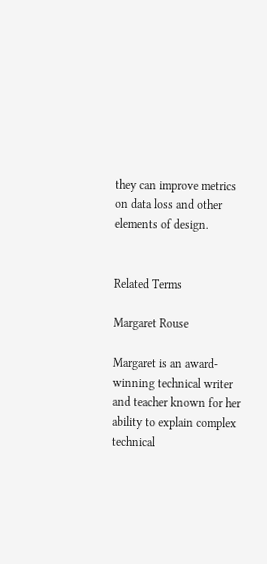they can improve metrics on data loss and other elements of design.


Related Terms

Margaret Rouse

Margaret is an award-winning technical writer and teacher known for her ability to explain complex technical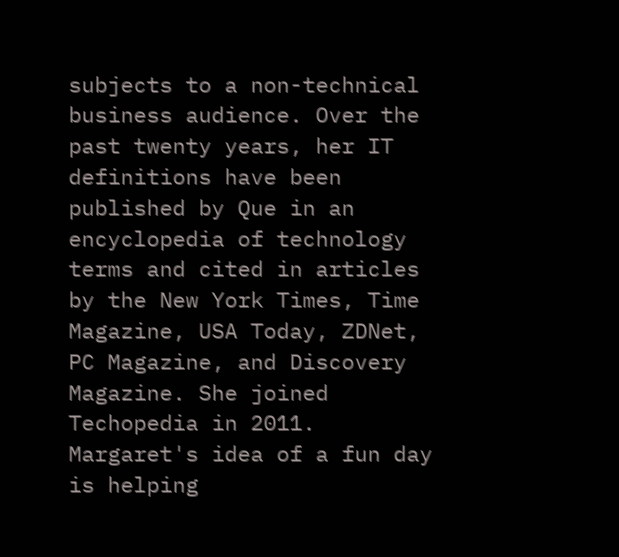subjects to a non-technical business audience. Over the past twenty years, her IT definitions have been published by Que in an encyclopedia of technology terms and cited in articles by the New York Times, Time Magazine, USA Today, ZDNet, PC Magazine, and Discovery Magazine. She joined Techopedia in 2011. Margaret's idea of a fun day is helping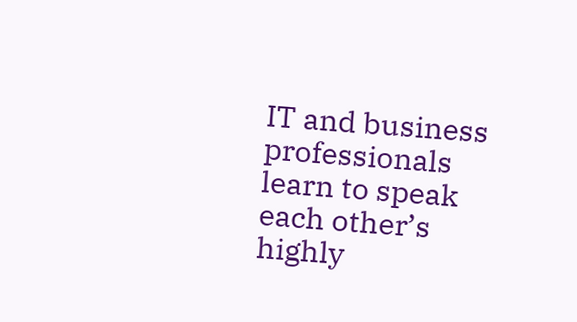IT and business professionals learn to speak each other’s highly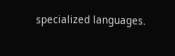specialized languages.